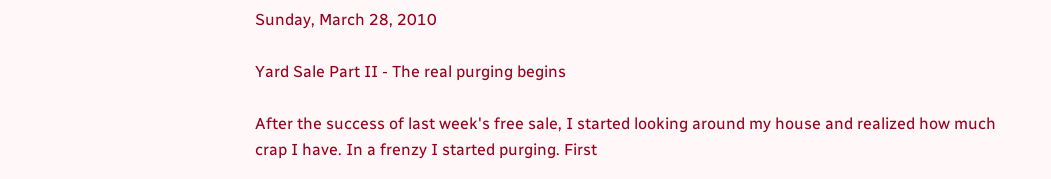Sunday, March 28, 2010

Yard Sale Part II - The real purging begins

After the success of last week's free sale, I started looking around my house and realized how much crap I have. In a frenzy I started purging. First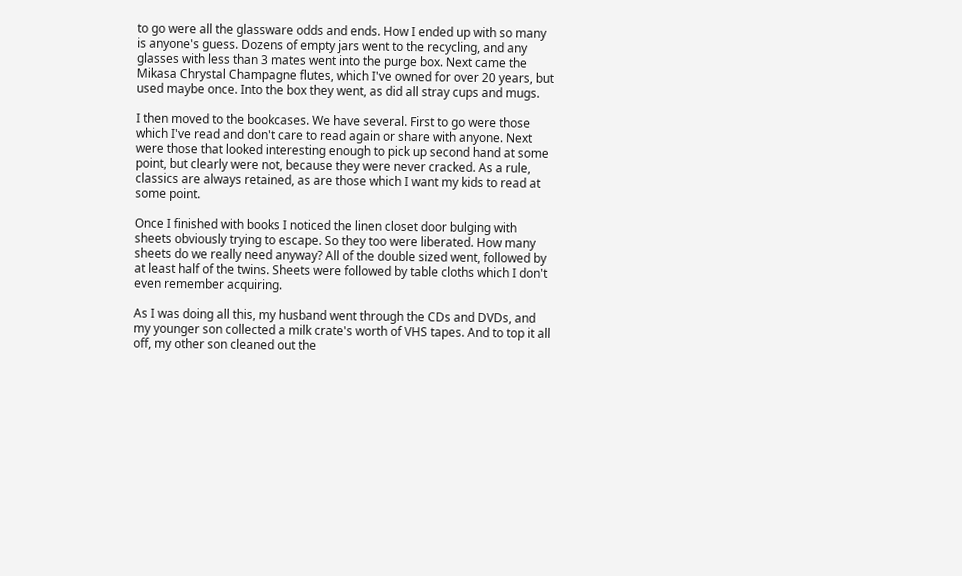to go were all the glassware odds and ends. How I ended up with so many is anyone's guess. Dozens of empty jars went to the recycling, and any glasses with less than 3 mates went into the purge box. Next came the Mikasa Chrystal Champagne flutes, which I've owned for over 20 years, but used maybe once. Into the box they went, as did all stray cups and mugs.

I then moved to the bookcases. We have several. First to go were those which I've read and don't care to read again or share with anyone. Next were those that looked interesting enough to pick up second hand at some point, but clearly were not, because they were never cracked. As a rule, classics are always retained, as are those which I want my kids to read at some point.

Once I finished with books I noticed the linen closet door bulging with sheets obviously trying to escape. So they too were liberated. How many sheets do we really need anyway? All of the double sized went, followed by at least half of the twins. Sheets were followed by table cloths which I don't even remember acquiring.

As I was doing all this, my husband went through the CDs and DVDs, and my younger son collected a milk crate's worth of VHS tapes. And to top it all off, my other son cleaned out the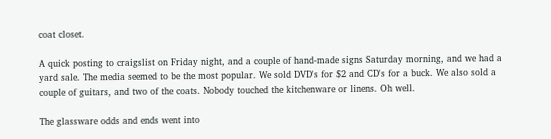coat closet.

A quick posting to craigslist on Friday night, and a couple of hand-made signs Saturday morning, and we had a yard sale. The media seemed to be the most popular. We sold DVD's for $2 and CD's for a buck. We also sold a couple of guitars, and two of the coats. Nobody touched the kitchenware or linens. Oh well.

The glassware odds and ends went into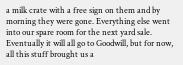a milk crate with a free sign on them and by morning they were gone. Everything else went into our spare room for the next yard sale. Eventually it will all go to Goodwill, but for now, all this stuff brought us a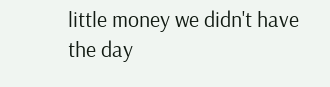little money we didn't have the day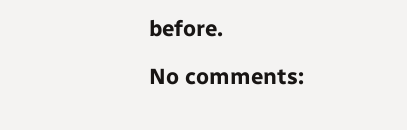before.

No comments: